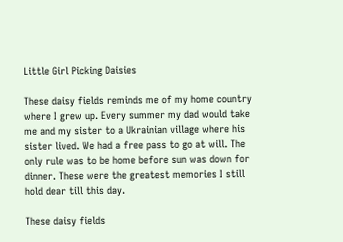Little Girl Picking Daisies

These daisy fields reminds me of my home country where I grew up. Every summer my dad would take me and my sister to a Ukrainian village where his sister lived. We had a free pass to go at will. The only rule was to be home before sun was down for dinner. These were the greatest memories I still hold dear till this day.

These daisy fields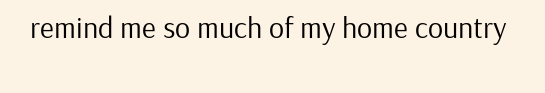remind me so much of my home country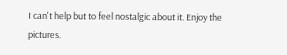I can't help but to feel nostalgic about it. Enjoy the pictures.